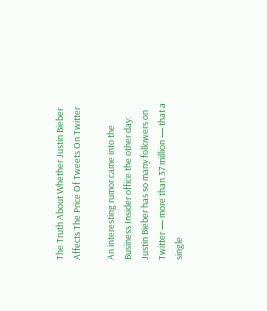The Truth About Whether Justin Bieber Affects The Price Of Tweets On Twitter

An interesting rumor came into the Business Insider office the other day: Justin Bieber has so many followers on Twitter — more than 37 million — that a single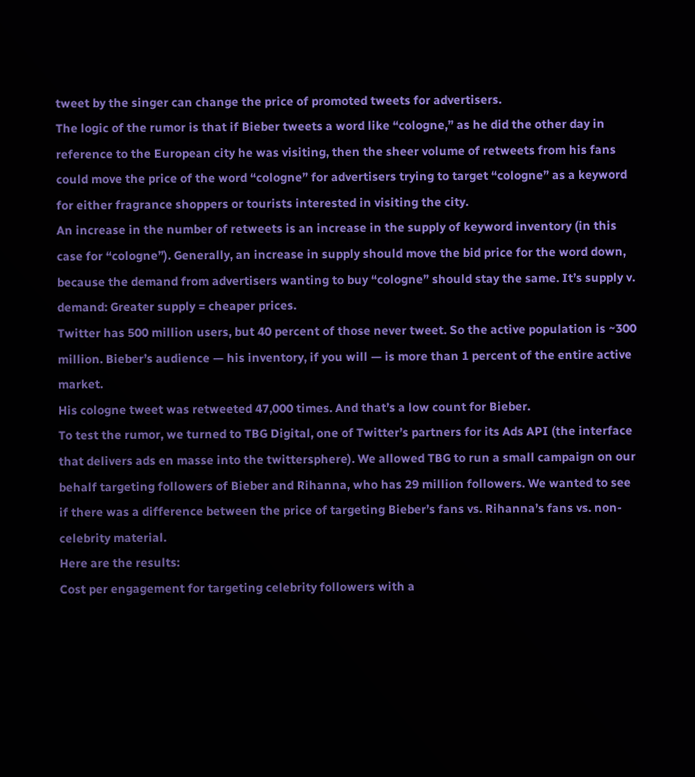tweet by the singer can change the price of promoted tweets for advertisers.
The logic of the rumor is that if Bieber tweets a word like “cologne,” as he did the other day in reference to the European city he was visiting, then the sheer volume of retweets from his fans could move the price of the word “cologne” for advertisers trying to target “cologne” as a keyword for either fragrance shoppers or tourists interested in visiting the city.
An increase in the number of retweets is an increase in the supply of keyword inventory (in this case for “cologne”). Generally, an increase in supply should move the bid price for the word down, because the demand from advertisers wanting to buy “cologne” should stay the same. It’s supply v. demand: Greater supply = cheaper prices.
Twitter has 500 million users, but 40 percent of those never tweet. So the active population is ~300 million. Bieber’s audience — his inventory, if you will — is more than 1 percent of the entire active market.
His cologne tweet was retweeted 47,000 times. And that’s a low count for Bieber.
To test the rumor, we turned to TBG Digital, one of Twitter’s partners for its Ads API (the interface that delivers ads en masse into the twittersphere). We allowed TBG to run a small campaign on our behalf targeting followers of Bieber and Rihanna, who has 29 million followers. We wanted to see if there was a difference between the price of targeting Bieber’s fans vs. Rihanna’s fans vs. non-celebrity material.
Here are the results:
Cost per engagement for targeting celebrity followers with a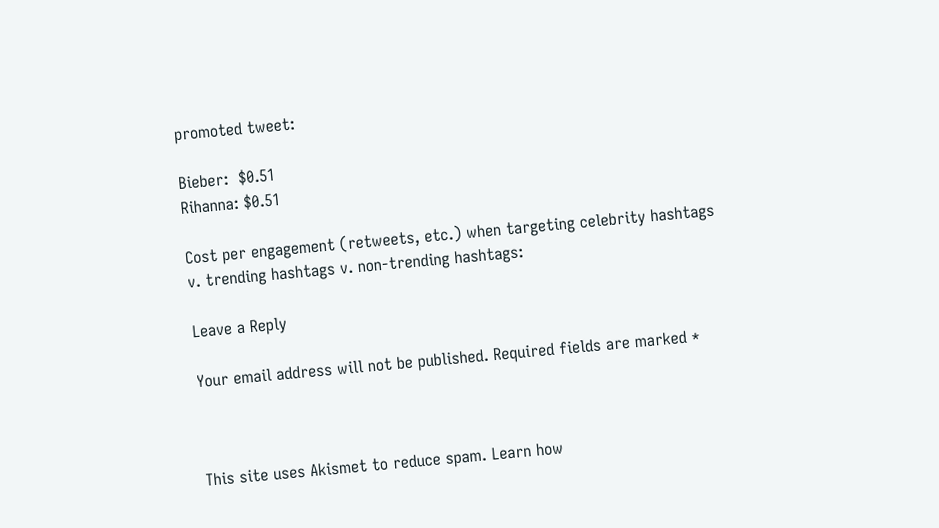promoted tweet:

Bieber:  $0.51
Rihanna: $0.51

Cost per engagement (retweets, etc.) when targeting celebrity hashtags v. trending hashtags v. non-trending hashtags:

Leave a Reply

Your email address will not be published. Required fields are marked *



This site uses Akismet to reduce spam. Learn how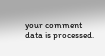your comment data is processed.